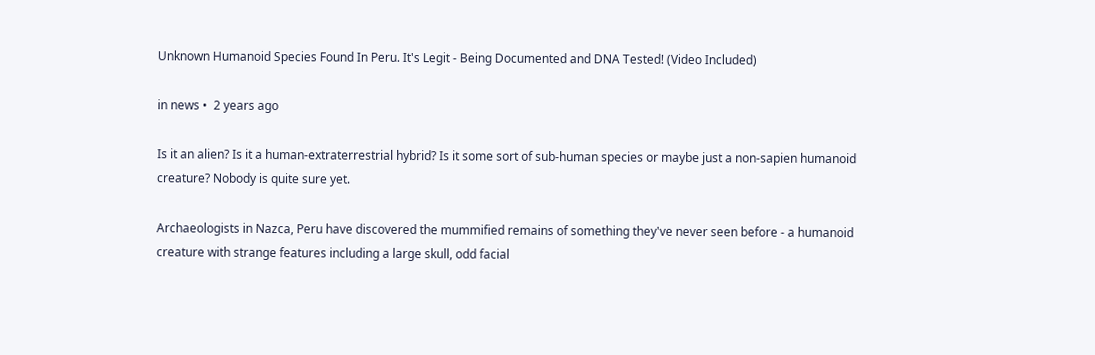Unknown Humanoid Species Found In Peru. It's Legit - Being Documented and DNA Tested! (Video Included)

in news •  2 years ago

Is it an alien? Is it a human-extraterrestrial hybrid? Is it some sort of sub-human species or maybe just a non-sapien humanoid creature? Nobody is quite sure yet.

Archaeologists in Nazca, Peru have discovered the mummified remains of something they've never seen before - a humanoid creature with strange features including a large skull, odd facial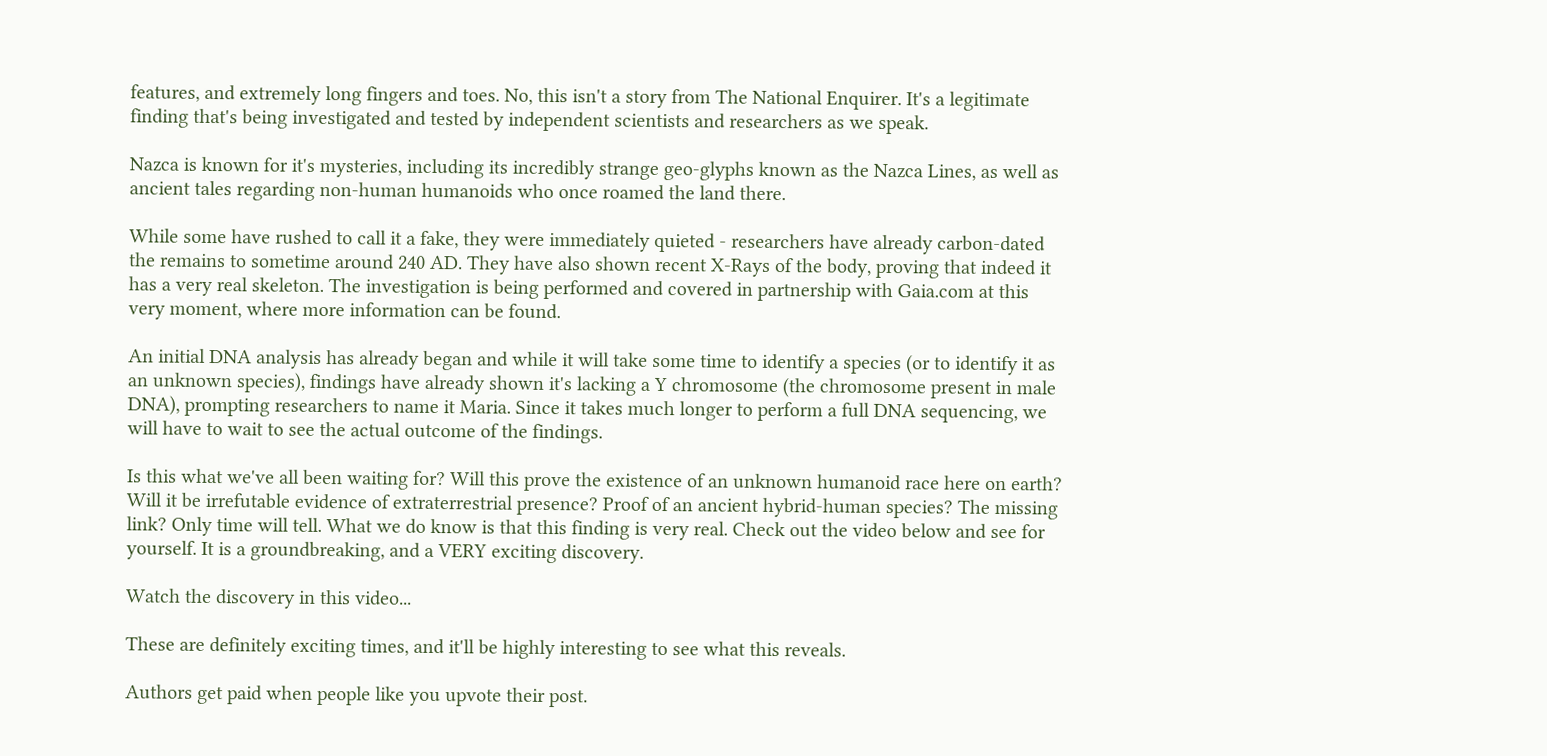features, and extremely long fingers and toes. No, this isn't a story from The National Enquirer. It's a legitimate finding that's being investigated and tested by independent scientists and researchers as we speak.

Nazca is known for it's mysteries, including its incredibly strange geo-glyphs known as the Nazca Lines, as well as ancient tales regarding non-human humanoids who once roamed the land there.

While some have rushed to call it a fake, they were immediately quieted - researchers have already carbon-dated the remains to sometime around 240 AD. They have also shown recent X-Rays of the body, proving that indeed it has a very real skeleton. The investigation is being performed and covered in partnership with Gaia.com at this very moment, where more information can be found.

An initial DNA analysis has already began and while it will take some time to identify a species (or to identify it as an unknown species), findings have already shown it's lacking a Y chromosome (the chromosome present in male DNA), prompting researchers to name it Maria. Since it takes much longer to perform a full DNA sequencing, we will have to wait to see the actual outcome of the findings.

Is this what we've all been waiting for? Will this prove the existence of an unknown humanoid race here on earth? Will it be irrefutable evidence of extraterrestrial presence? Proof of an ancient hybrid-human species? The missing link? Only time will tell. What we do know is that this finding is very real. Check out the video below and see for yourself. It is a groundbreaking, and a VERY exciting discovery.

Watch the discovery in this video...

These are definitely exciting times, and it'll be highly interesting to see what this reveals.

Authors get paid when people like you upvote their post.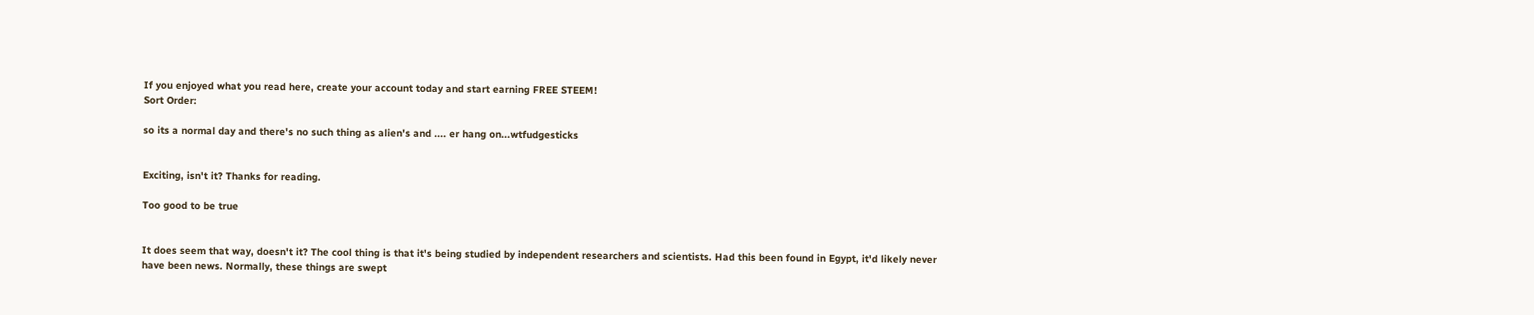If you enjoyed what you read here, create your account today and start earning FREE STEEM!
Sort Order:

so its a normal day and there's no such thing as alien's and .... er hang on...wtfudgesticks


Exciting, isn't it? Thanks for reading.

Too good to be true


It does seem that way, doesn't it? The cool thing is that it's being studied by independent researchers and scientists. Had this been found in Egypt, it'd likely never have been news. Normally, these things are swept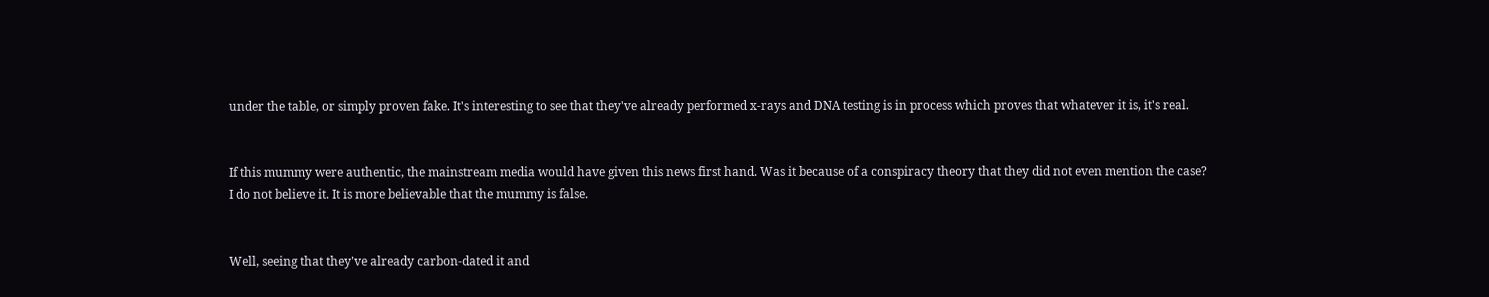under the table, or simply proven fake. It's interesting to see that they've already performed x-rays and DNA testing is in process which proves that whatever it is, it's real.


If this mummy were authentic, the mainstream media would have given this news first hand. Was it because of a conspiracy theory that they did not even mention the case? I do not believe it. It is more believable that the mummy is false.


Well, seeing that they've already carbon-dated it and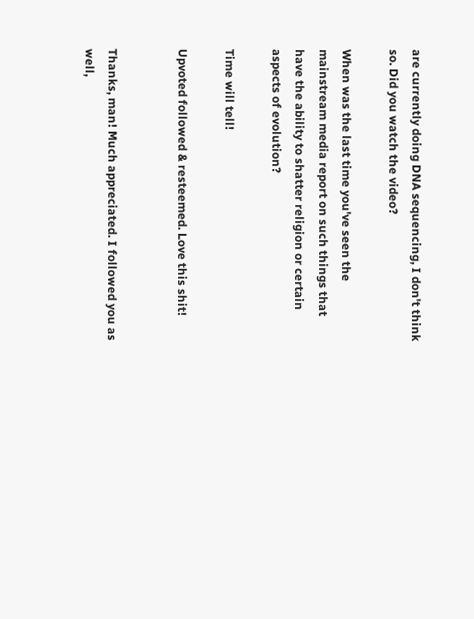are currently doing DNA sequencing, I don't think so. Did you watch the video?

When was the last time you've seen the mainstream media report on such things that have the ability to shatter religion or certain aspects of evolution?

Time will tell!

Upvoted followed & resteemed. Love this shit!


Thanks, man! Much appreciated. I followed you as well,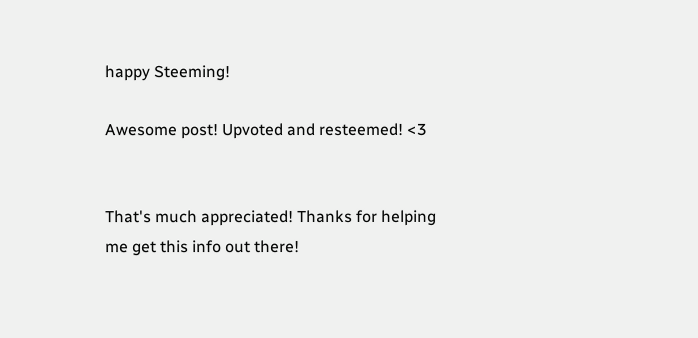happy Steeming!

Awesome post! Upvoted and resteemed! <3


That's much appreciated! Thanks for helping me get this info out there!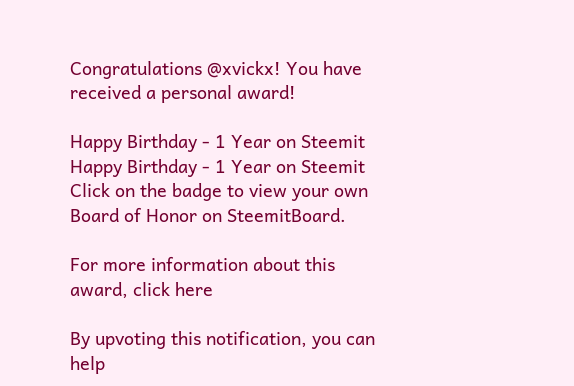Congratulations @xvickx! You have received a personal award!

Happy Birthday - 1 Year on Steemit Happy Birthday - 1 Year on Steemit
Click on the badge to view your own Board of Honor on SteemitBoard.

For more information about this award, click here

By upvoting this notification, you can help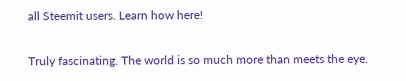all Steemit users. Learn how here!

Truly fascinating. The world is so much more than meets the eye.